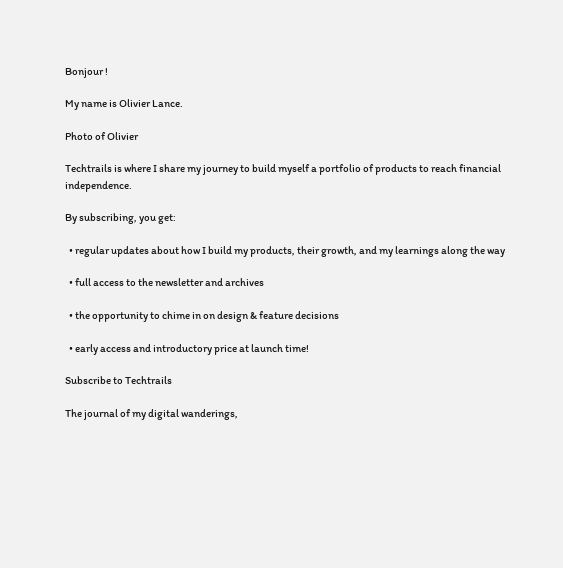Bonjour !

My name is Olivier Lance.

Photo of Olivier

Techtrails is where I share my journey to build myself a portfolio of products to reach financial independence.

By subscribing, you get:

  • regular updates about how I build my products, their growth, and my learnings along the way

  • full access to the newsletter and archives

  • the opportunity to chime in on design & feature decisions

  • early access and introductory price at launch time!

Subscribe to Techtrails

The journal of my digital wanderings,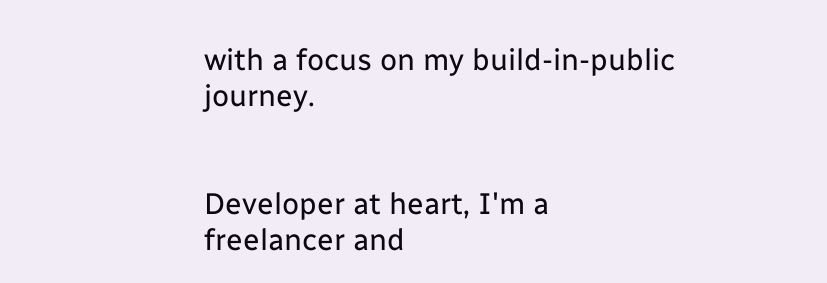with a focus on my build-in-public journey.


Developer at heart, I'm a freelancer and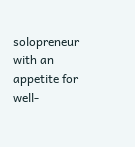solopreneur with an appetite for well-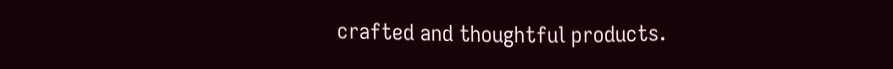crafted and thoughtful products.